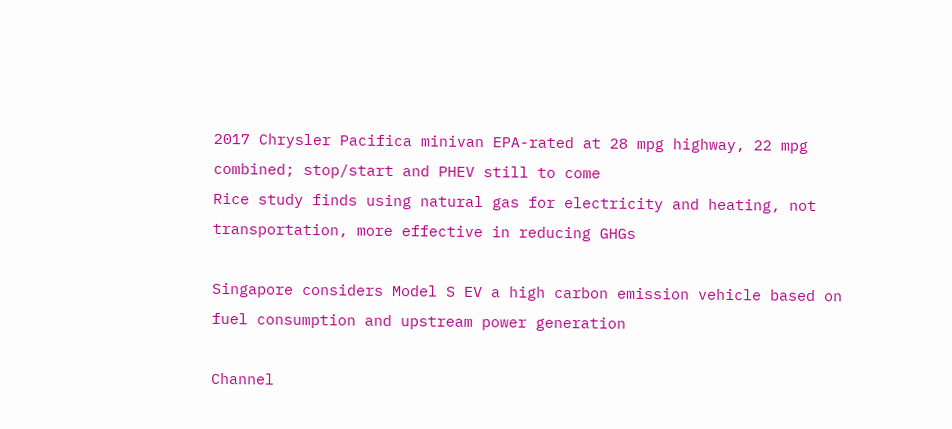2017 Chrysler Pacifica minivan EPA-rated at 28 mpg highway, 22 mpg combined; stop/start and PHEV still to come
Rice study finds using natural gas for electricity and heating, not transportation, more effective in reducing GHGs

Singapore considers Model S EV a high carbon emission vehicle based on fuel consumption and upstream power generation

Channel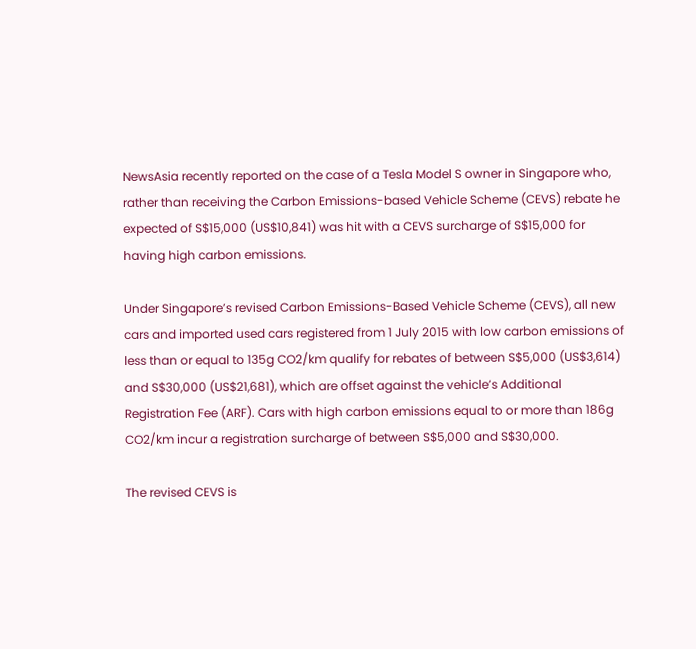NewsAsia recently reported on the case of a Tesla Model S owner in Singapore who, rather than receiving the Carbon Emissions-based Vehicle Scheme (CEVS) rebate he expected of S$15,000 (US$10,841) was hit with a CEVS surcharge of S$15,000 for having high carbon emissions.

Under Singapore’s revised Carbon Emissions-Based Vehicle Scheme (CEVS), all new cars and imported used cars registered from 1 July 2015 with low carbon emissions of less than or equal to 135g CO2/km qualify for rebates of between S$5,000 (US$3,614) and S$30,000 (US$21,681), which are offset against the vehicle’s Additional Registration Fee (ARF). Cars with high carbon emissions equal to or more than 186g CO2/km incur a registration surcharge of between S$5,000 and S$30,000.

The revised CEVS is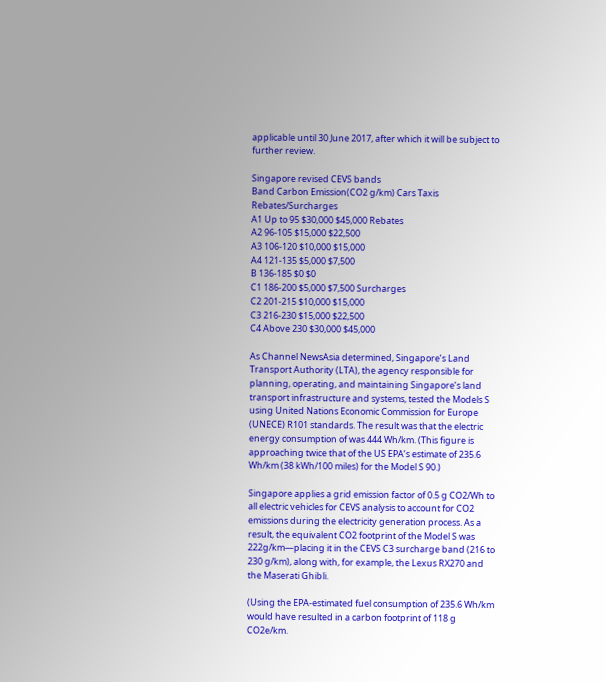applicable until 30 June 2017, after which it will be subject to further review.

Singapore revised CEVS bands
Band Carbon Emission(CO2 g/km) Cars Taxis Rebates/Surcharges
A1 Up to 95 $30,000 $45,000 Rebates
A2 96-105 $15,000 $22,500
A3 106-120 $10,000 $15,000
A4 121-135 $5,000 $7,500
B 136-185 $0 $0
C1 186-200 $5,000 $7,500 Surcharges
C2 201-215 $10,000 $15,000
C3 216-230 $15,000 $22,500
C4 Above 230 $30,000 $45,000

As Channel NewsAsia determined, Singapore’s Land Transport Authority (LTA), the agency responsible for planning, operating, and maintaining Singapore’s land transport infrastructure and systems, tested the Models S using United Nations Economic Commission for Europe (UNECE) R101 standards. The result was that the electric energy consumption of was 444 Wh/km. (This figure is approaching twice that of the US EPA’s estimate of 235.6 Wh/km (38 kWh/100 miles) for the Model S 90.)

Singapore applies a grid emission factor of 0.5 g CO2/Wh to all electric vehicles for CEVS analysis to account for CO2 emissions during the electricity generation process. As a result, the equivalent CO2 footprint of the Model S was 222g/km—placing it in the CEVS C3 surcharge band (216 to 230 g/km), along with, for example, the Lexus RX270 and the Maserati Ghibli.

(Using the EPA-estimated fuel consumption of 235.6 Wh/km would have resulted in a carbon footprint of 118 g CO2e/km.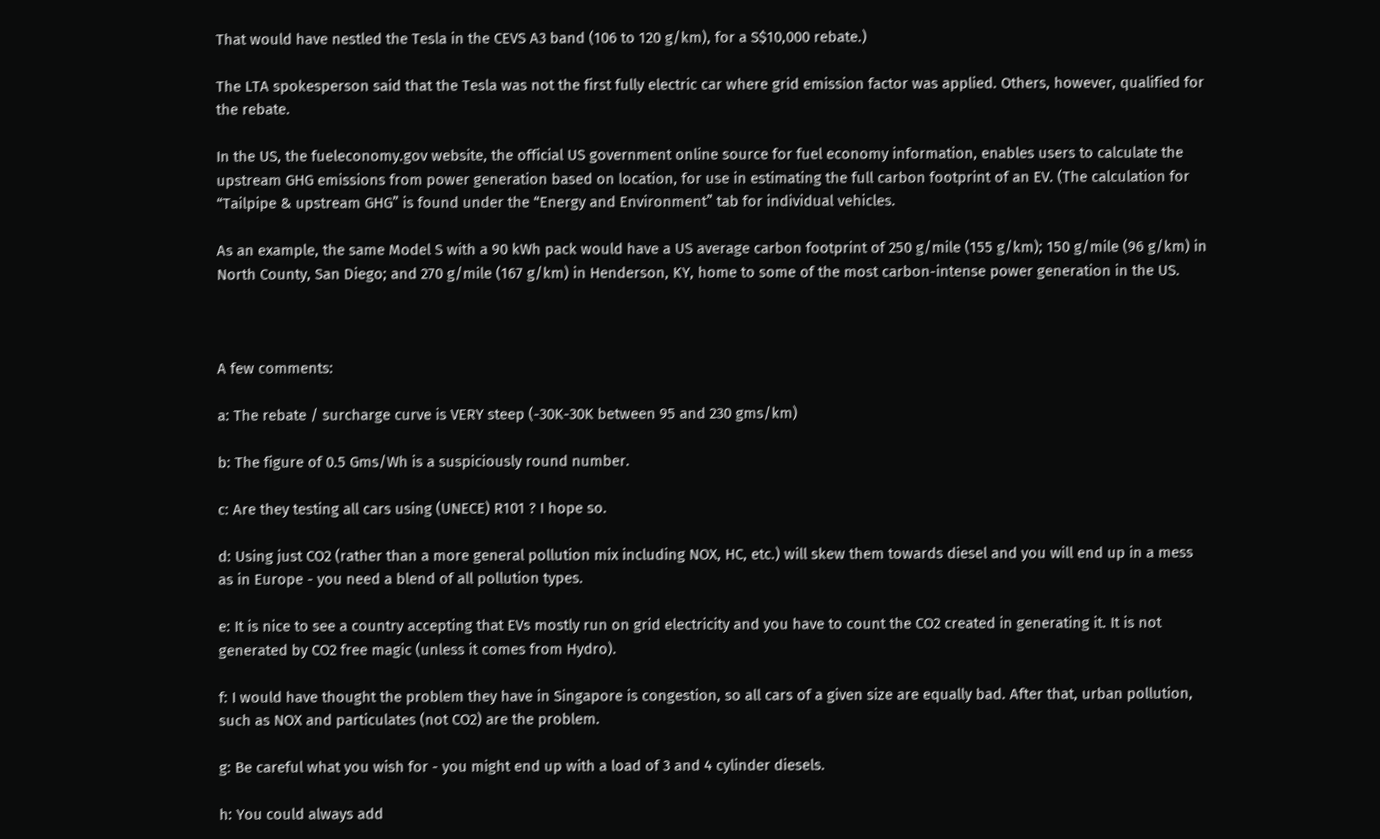That would have nestled the Tesla in the CEVS A3 band (106 to 120 g/km), for a S$10,000 rebate.)

The LTA spokesperson said that the Tesla was not the first fully electric car where grid emission factor was applied. Others, however, qualified for the rebate.

In the US, the fueleconomy.gov website, the official US government online source for fuel economy information, enables users to calculate the upstream GHG emissions from power generation based on location, for use in estimating the full carbon footprint of an EV. (The calculation for “Tailpipe & upstream GHG” is found under the “Energy and Environment” tab for individual vehicles.

As an example, the same Model S with a 90 kWh pack would have a US average carbon footprint of 250 g/mile (155 g/km); 150 g/mile (96 g/km) in North County, San Diego; and 270 g/mile (167 g/km) in Henderson, KY, home to some of the most carbon-intense power generation in the US.



A few comments:

a: The rebate / surcharge curve is VERY steep (-30K-30K between 95 and 230 gms/km)

b: The figure of 0.5 Gms/Wh is a suspiciously round number.

c: Are they testing all cars using (UNECE) R101 ? I hope so.

d: Using just CO2 (rather than a more general pollution mix including NOX, HC, etc.) will skew them towards diesel and you will end up in a mess as in Europe - you need a blend of all pollution types.

e: It is nice to see a country accepting that EVs mostly run on grid electricity and you have to count the CO2 created in generating it. It is not generated by CO2 free magic (unless it comes from Hydro).

f: I would have thought the problem they have in Singapore is congestion, so all cars of a given size are equally bad. After that, urban pollution, such as NOX and particulates (not CO2) are the problem.

g: Be careful what you wish for - you might end up with a load of 3 and 4 cylinder diesels.

h: You could always add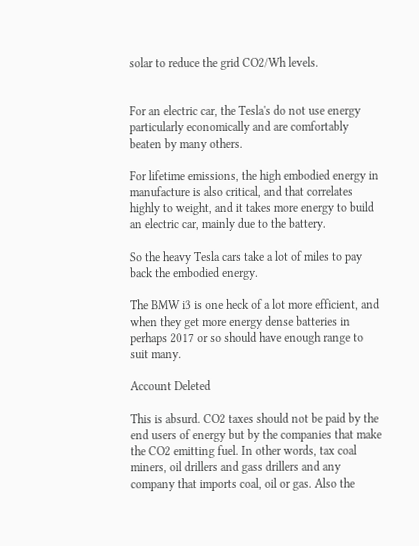solar to reduce the grid CO2/Wh levels.


For an electric car, the Tesla's do not use energy particularly economically and are comfortably beaten by many others.

For lifetime emissions, the high embodied energy in manufacture is also critical, and that correlates highly to weight, and it takes more energy to build an electric car, mainly due to the battery.

So the heavy Tesla cars take a lot of miles to pay back the embodied energy.

The BMW i3 is one heck of a lot more efficient, and when they get more energy dense batteries in perhaps 2017 or so should have enough range to suit many.

Account Deleted

This is absurd. CO2 taxes should not be paid by the end users of energy but by the companies that make the CO2 emitting fuel. In other words, tax coal miners, oil drillers and gass drillers and any company that imports coal, oil or gas. Also the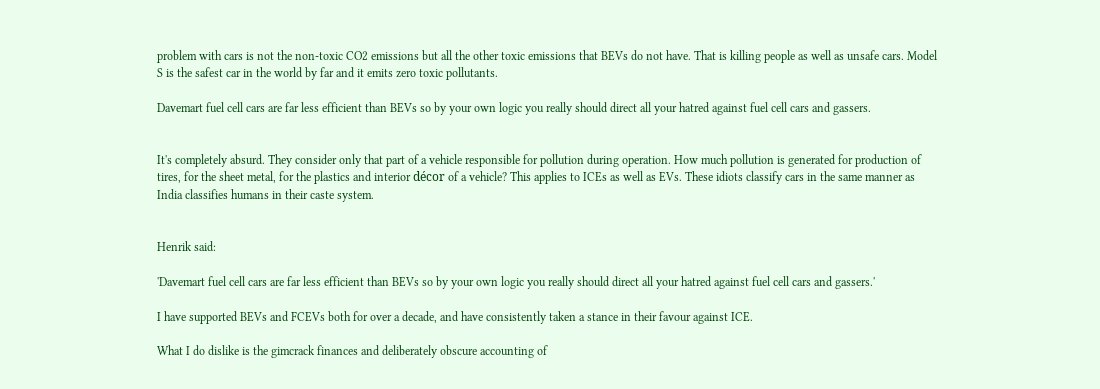problem with cars is not the non-toxic CO2 emissions but all the other toxic emissions that BEVs do not have. That is killing people as well as unsafe cars. Model S is the safest car in the world by far and it emits zero toxic pollutants.

Davemart fuel cell cars are far less efficient than BEVs so by your own logic you really should direct all your hatred against fuel cell cars and gassers.


It's completely absurd. They consider only that part of a vehicle responsible for pollution during operation. How much pollution is generated for production of tires, for the sheet metal, for the plastics and interior décor of a vehicle? This applies to ICEs as well as EVs. These idiots classify cars in the same manner as India classifies humans in their caste system.


Henrik said:

'Davemart fuel cell cars are far less efficient than BEVs so by your own logic you really should direct all your hatred against fuel cell cars and gassers.'

I have supported BEVs and FCEVs both for over a decade, and have consistently taken a stance in their favour against ICE.

What I do dislike is the gimcrack finances and deliberately obscure accounting of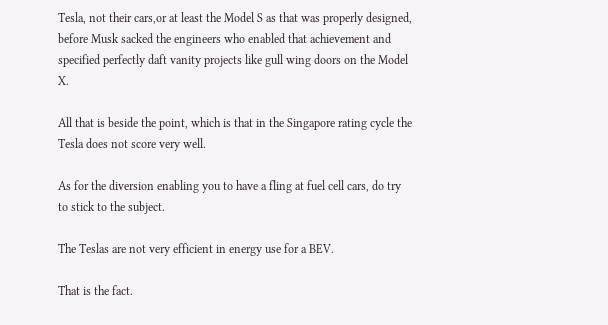Tesla, not their cars,or at least the Model S as that was properly designed, before Musk sacked the engineers who enabled that achievement and specified perfectly daft vanity projects like gull wing doors on the Model X.

All that is beside the point, which is that in the Singapore rating cycle the Tesla does not score very well.

As for the diversion enabling you to have a fling at fuel cell cars, do try to stick to the subject.

The Teslas are not very efficient in energy use for a BEV.

That is the fact.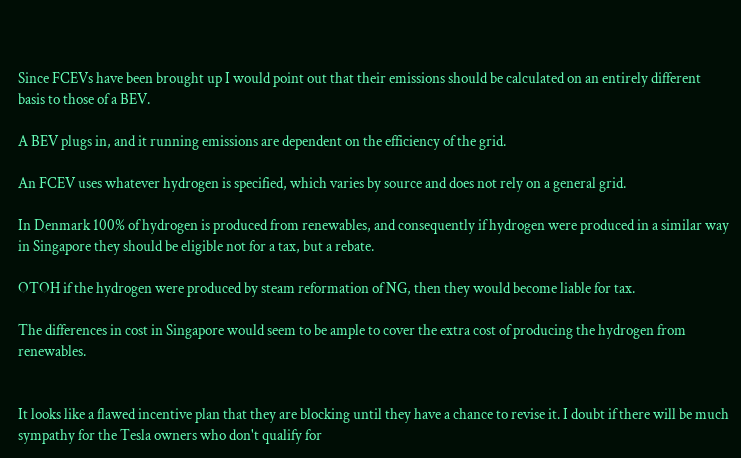Since FCEVs have been brought up I would point out that their emissions should be calculated on an entirely different basis to those of a BEV.

A BEV plugs in, and it running emissions are dependent on the efficiency of the grid.

An FCEV uses whatever hydrogen is specified, which varies by source and does not rely on a general grid.

In Denmark 100% of hydrogen is produced from renewables, and consequently if hydrogen were produced in a similar way in Singapore they should be eligible not for a tax, but a rebate.

OTOH if the hydrogen were produced by steam reformation of NG, then they would become liable for tax.

The differences in cost in Singapore would seem to be ample to cover the extra cost of producing the hydrogen from renewables.


It looks like a flawed incentive plan that they are blocking until they have a chance to revise it. I doubt if there will be much sympathy for the Tesla owners who don't qualify for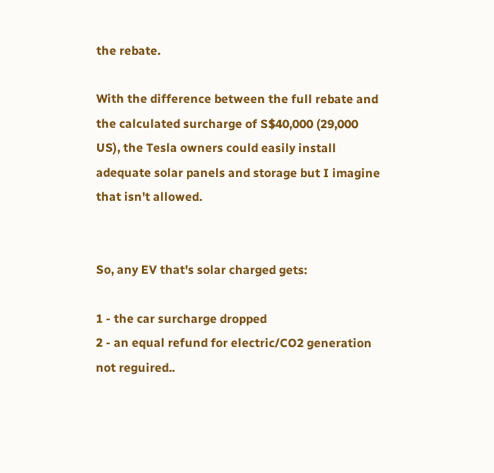the rebate.

With the difference between the full rebate and the calculated surcharge of S$40,000 (29,000 US), the Tesla owners could easily install adequate solar panels and storage but I imagine that isn't allowed.


So, any EV that's solar charged gets:

1 - the car surcharge dropped
2 - an equal refund for electric/CO2 generation not reguired..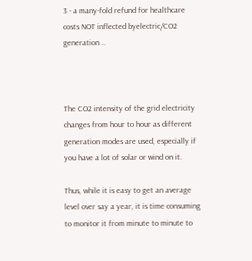3 - a many-fold refund for healthcare costs NOT inflected byelectric/CO2 generation ..



The CO2 intensity of the grid electricity changes from hour to hour as different generation modes are used, especially if you have a lot of solar or wind on it.

Thus, while it is easy to get an average level over say a year, it is time consuming to monitor it from minute to minute to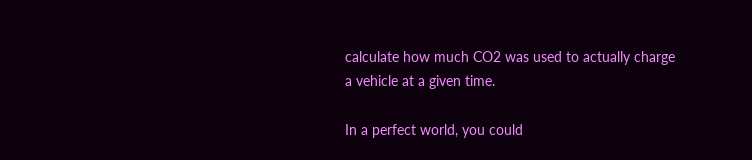calculate how much CO2 was used to actually charge a vehicle at a given time.

In a perfect world, you could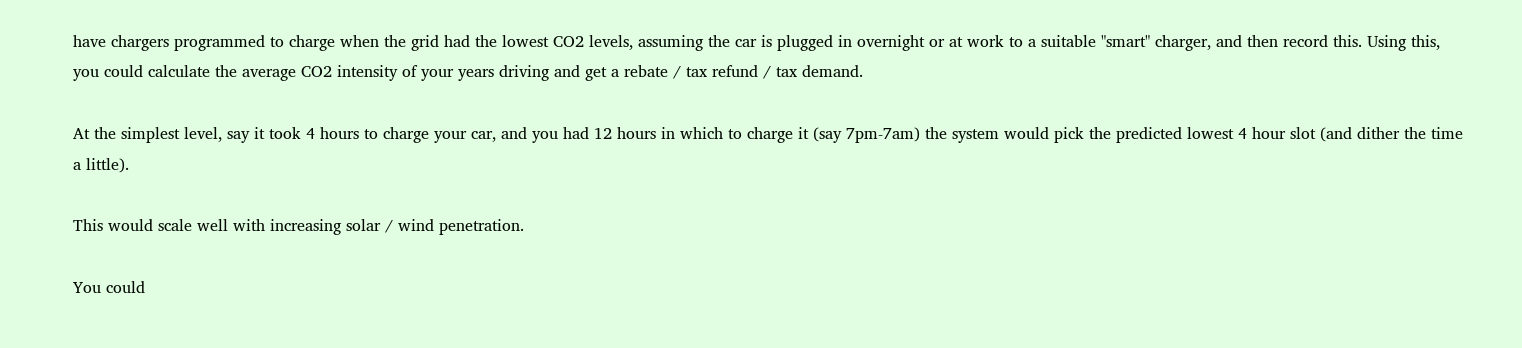have chargers programmed to charge when the grid had the lowest CO2 levels, assuming the car is plugged in overnight or at work to a suitable "smart" charger, and then record this. Using this, you could calculate the average CO2 intensity of your years driving and get a rebate / tax refund / tax demand.

At the simplest level, say it took 4 hours to charge your car, and you had 12 hours in which to charge it (say 7pm-7am) the system would pick the predicted lowest 4 hour slot (and dither the time a little).

This would scale well with increasing solar / wind penetration.

You could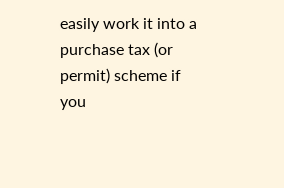easily work it into a purchase tax (or permit) scheme if you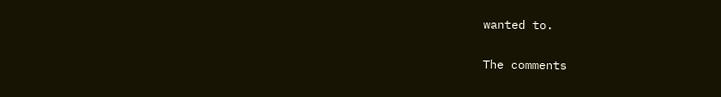wanted to.

The comments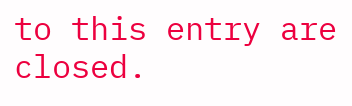to this entry are closed.